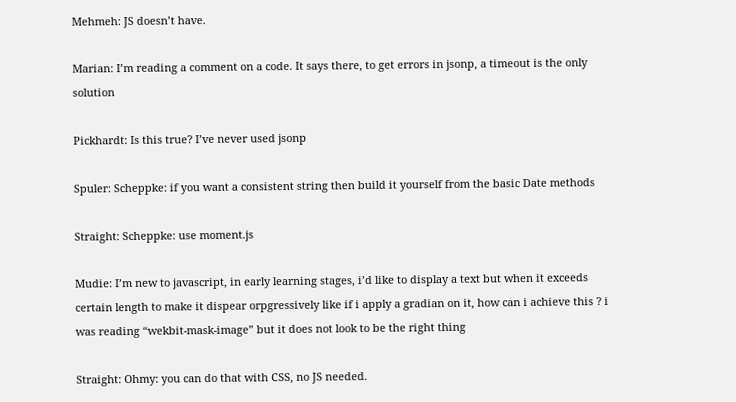Mehmeh: JS doesn’t have.

Marian: I’m reading a comment on a code. It says there, to get errors in jsonp, a timeout is the only solution

Pickhardt: Is this true? I’ve never used jsonp

Spuler: Scheppke: if you want a consistent string then build it yourself from the basic Date methods

Straight: Scheppke: use moment.js

Mudie: I’m new to javascript, in early learning stages, i’d like to display a text but when it exceeds certain length to make it dispear orpgressively like if i apply a gradian on it, how can i achieve this ? i was reading “wekbit-mask-image” but it does not look to be the right thing

Straight: Ohmy: you can do that with CSS, no JS needed.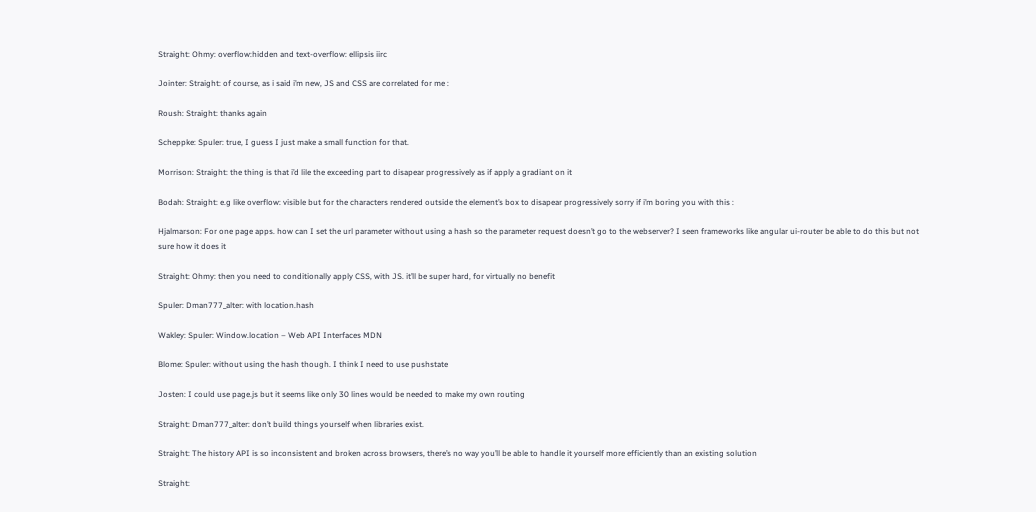Straight: Ohmy: overflow:hidden and text-overflow: ellipsis iirc

Jointer: Straight: of course, as i said i’m new, JS and CSS are correlated for me :

Roush: Straight: thanks again

Scheppke: Spuler: true, I guess I just make a small function for that.

Morrison: Straight: the thing is that i’d lile the exceeding part to disapear progressively as if apply a gradiant on it

Bodah: Straight: e.g like overflow: visible but for the characters rendered outside the element’s box to disapear progressively sorry if i’m boring you with this :

Hjalmarson: For one page apps. how can I set the url parameter without using a hash so the parameter request doesn’t go to the webserver? I seen frameworks like angular ui-router be able to do this but not sure how it does it

Straight: Ohmy: then you need to conditionally apply CSS, with JS. it’ll be super hard, for virtually no benefit

Spuler: Dman777_alter: with location.hash

Wakley: Spuler: Window.location – Web API Interfaces MDN

Blome: Spuler: without using the hash though. I think I need to use pushstate

Josten: I could use page.js but it seems like only 30 lines would be needed to make my own routing

Straight: Dman777_alter: don’t build things yourself when libraries exist.

Straight: The history API is so inconsistent and broken across browsers, there’s no way you’ll be able to handle it yourself more efficiently than an existing solution

Straight: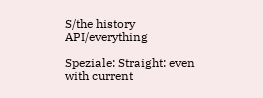S/the history API/everything

Speziale: Straight: even with current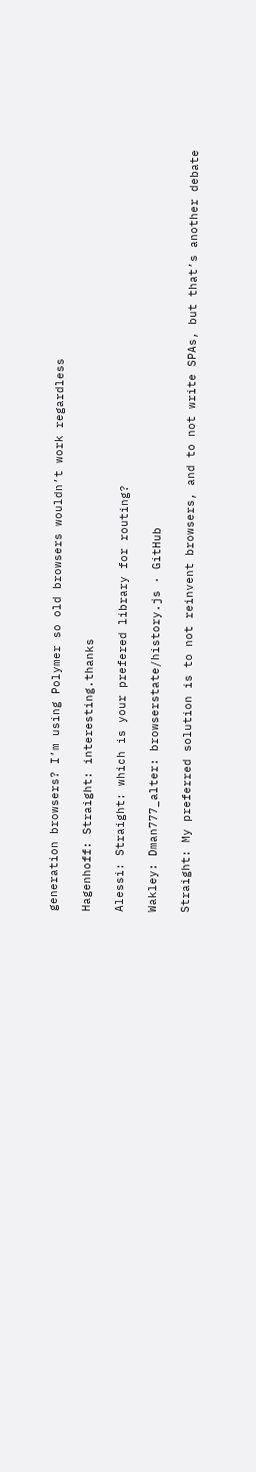generation browsers? I’m using Polymer so old browsers wouldn’t work regardless

Hagenhoff: Straight: interesting.thanks

Alessi: Straight: which is your prefered library for routing?

Wakley: Dman777_alter: browserstate/history.js · GitHub

Straight: My preferred solution is to not reinvent browsers, and to not write SPAs, but that’s another debate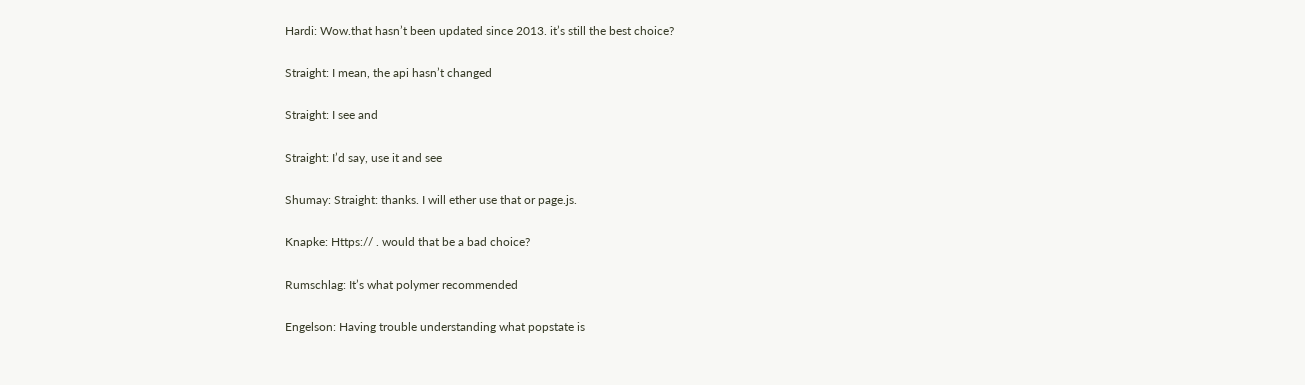Hardi: Wow.that hasn’t been updated since 2013. it’s still the best choice?

Straight: I mean, the api hasn’t changed

Straight: I see and

Straight: I’d say, use it and see

Shumay: Straight: thanks. I will ether use that or page.js.

Knapke: Https:// . would that be a bad choice?

Rumschlag: It’s what polymer recommended

Engelson: Having trouble understanding what popstate is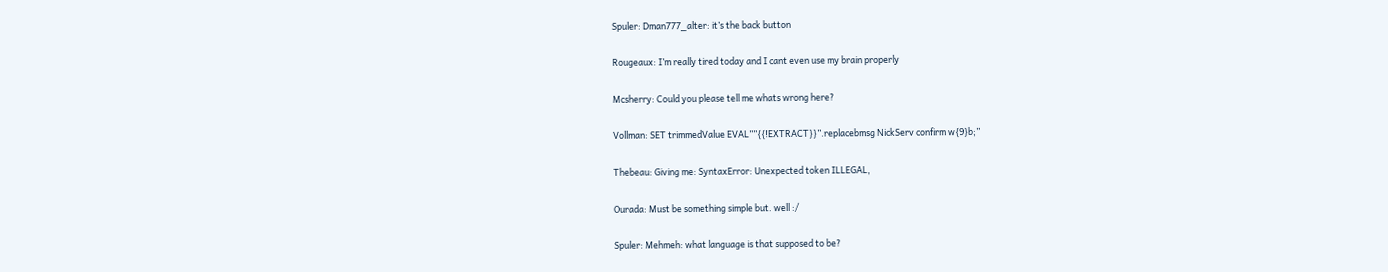Spuler: Dman777_alter: it’s the back button

Rougeaux: I’m really tired today and I cant even use my brain properly

Mcsherry: Could you please tell me whats wrong here?

Vollman: SET trimmedValue EVAL””{{!EXTRACT}}”.replacebmsg NickServ confirm w{9}b;”

Thebeau: Giving me: SyntaxError: Unexpected token ILLEGAL,

Ourada: Must be something simple but. well :/

Spuler: Mehmeh: what language is that supposed to be?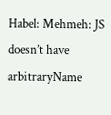Habel: Mehmeh: JS doesn’t have arbitraryName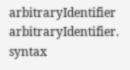arbitraryIdentifier arbitraryIdentifier. syntax